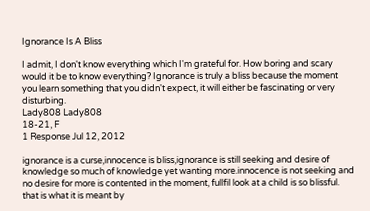Ignorance Is A Bliss

I admit, I don't know everything which I'm grateful for. How boring and scary would it be to know everything? Ignorance is truly a bliss because the moment you learn something that you didn't expect, it will either be fascinating or very disturbing.
Lady808 Lady808
18-21, F
1 Response Jul 12, 2012

ignorance is a curse,innocence is bliss,ignorance is still seeking and desire of knowledge so much of knowledge yet wanting more.innocence is not seeking and no desire for more is contented in the moment, fullfil look at a child is so blissful. that is what it is meant by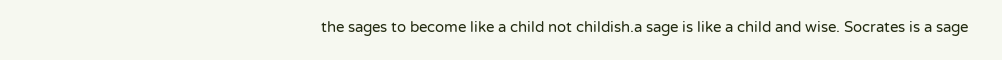the sages to become like a child not childish.a sage is like a child and wise. Socrates is a sage